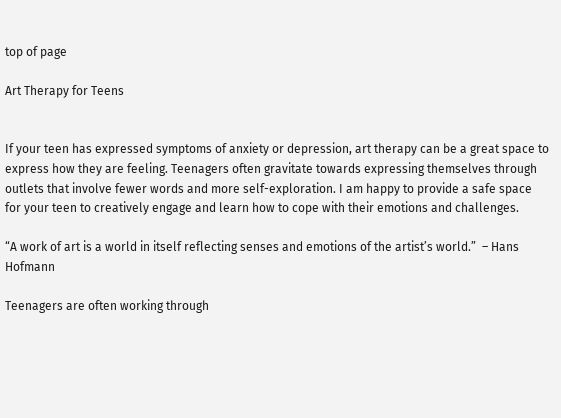top of page

Art Therapy for Teens


If your teen has expressed symptoms of anxiety or depression, art therapy can be a great space to express how they are feeling. Teenagers often gravitate towards expressing themselves through outlets that involve fewer words and more self-exploration. I am happy to provide a safe space for your teen to creatively engage and learn how to cope with their emotions and challenges.

“A work of art is a world in itself reflecting senses and emotions of the artist’s world.”  – Hans Hofmann

Teenagers are often working through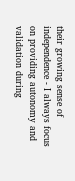their growing sense of independence - I always focus on providing autonomy and validation during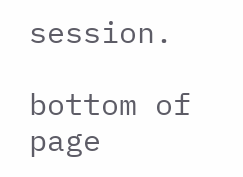session.

bottom of page